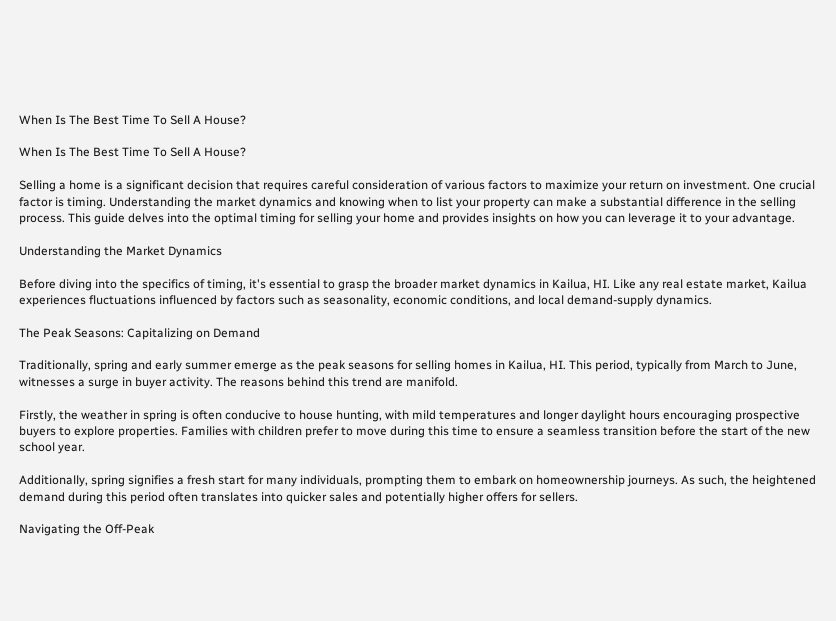When Is The Best Time To Sell A House?

When Is The Best Time To Sell A House?

Selling a home is a significant decision that requires careful consideration of various factors to maximize your return on investment. One crucial factor is timing. Understanding the market dynamics and knowing when to list your property can make a substantial difference in the selling process. This guide delves into the optimal timing for selling your home and provides insights on how you can leverage it to your advantage.

Understanding the Market Dynamics

Before diving into the specifics of timing, it's essential to grasp the broader market dynamics in Kailua, HI. Like any real estate market, Kailua experiences fluctuations influenced by factors such as seasonality, economic conditions, and local demand-supply dynamics.

The Peak Seasons: Capitalizing on Demand

Traditionally, spring and early summer emerge as the peak seasons for selling homes in Kailua, HI. This period, typically from March to June, witnesses a surge in buyer activity. The reasons behind this trend are manifold.

Firstly, the weather in spring is often conducive to house hunting, with mild temperatures and longer daylight hours encouraging prospective buyers to explore properties. Families with children prefer to move during this time to ensure a seamless transition before the start of the new school year.

Additionally, spring signifies a fresh start for many individuals, prompting them to embark on homeownership journeys. As such, the heightened demand during this period often translates into quicker sales and potentially higher offers for sellers.

Navigating the Off-Peak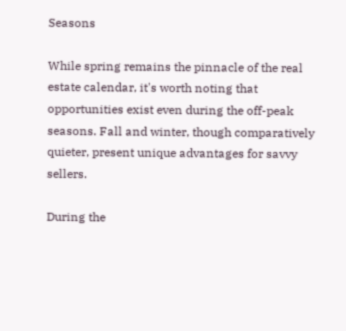Seasons

While spring remains the pinnacle of the real estate calendar, it's worth noting that opportunities exist even during the off-peak seasons. Fall and winter, though comparatively quieter, present unique advantages for savvy sellers.

During the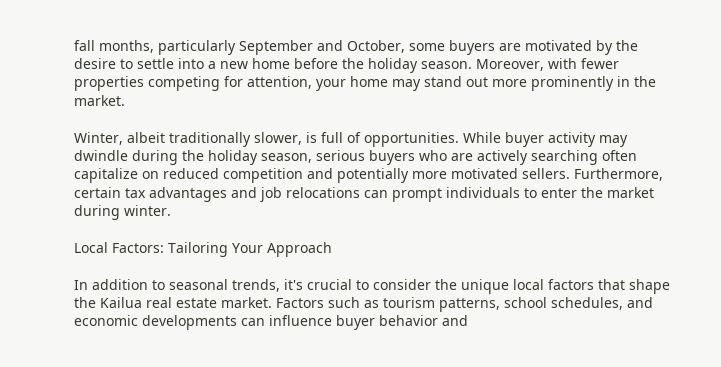fall months, particularly September and October, some buyers are motivated by the desire to settle into a new home before the holiday season. Moreover, with fewer properties competing for attention, your home may stand out more prominently in the market.

Winter, albeit traditionally slower, is full of opportunities. While buyer activity may dwindle during the holiday season, serious buyers who are actively searching often capitalize on reduced competition and potentially more motivated sellers. Furthermore, certain tax advantages and job relocations can prompt individuals to enter the market during winter.

Local Factors: Tailoring Your Approach

In addition to seasonal trends, it's crucial to consider the unique local factors that shape the Kailua real estate market. Factors such as tourism patterns, school schedules, and economic developments can influence buyer behavior and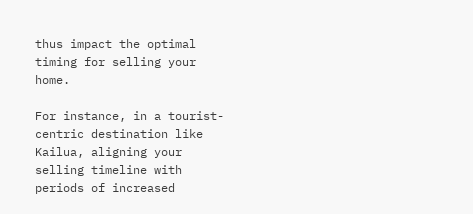thus impact the optimal timing for selling your home.

For instance, in a tourist-centric destination like Kailua, aligning your selling timeline with periods of increased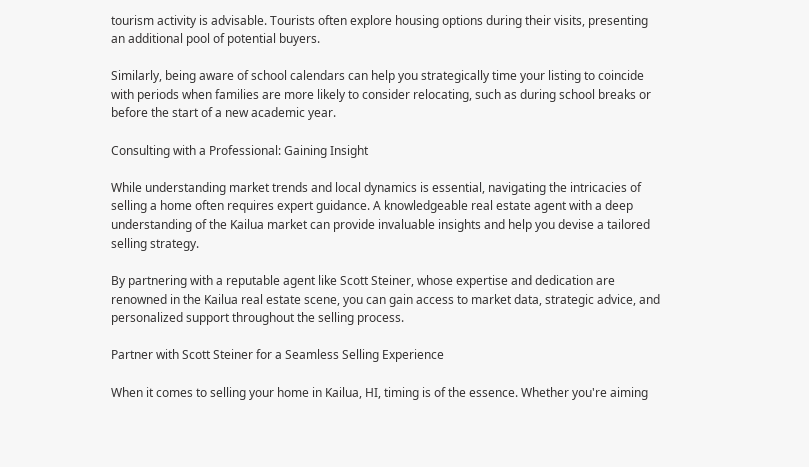tourism activity is advisable. Tourists often explore housing options during their visits, presenting an additional pool of potential buyers.

Similarly, being aware of school calendars can help you strategically time your listing to coincide with periods when families are more likely to consider relocating, such as during school breaks or before the start of a new academic year.

Consulting with a Professional: Gaining Insight

While understanding market trends and local dynamics is essential, navigating the intricacies of selling a home often requires expert guidance. A knowledgeable real estate agent with a deep understanding of the Kailua market can provide invaluable insights and help you devise a tailored selling strategy.

By partnering with a reputable agent like Scott Steiner, whose expertise and dedication are renowned in the Kailua real estate scene, you can gain access to market data, strategic advice, and personalized support throughout the selling process.

Partner with Scott Steiner for a Seamless Selling Experience

When it comes to selling your home in Kailua, HI, timing is of the essence. Whether you're aiming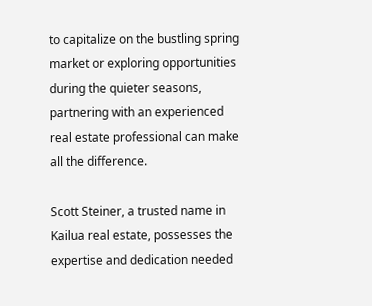to capitalize on the bustling spring market or exploring opportunities during the quieter seasons, partnering with an experienced real estate professional can make all the difference.

Scott Steiner, a trusted name in Kailua real estate, possesses the expertise and dedication needed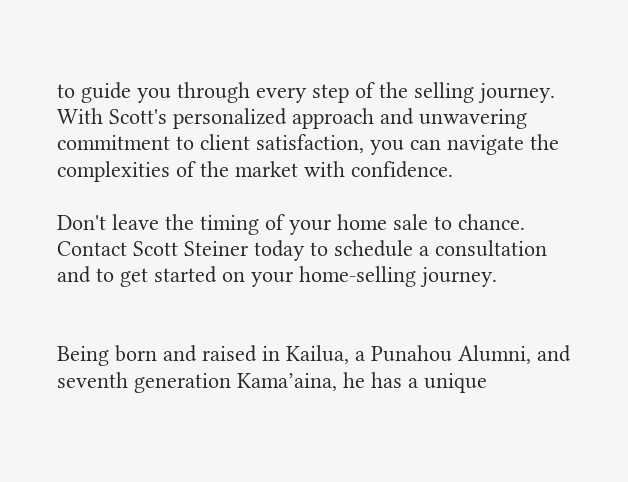to guide you through every step of the selling journey. With Scott's personalized approach and unwavering commitment to client satisfaction, you can navigate the complexities of the market with confidence.

Don't leave the timing of your home sale to chance. Contact Scott Steiner today to schedule a consultation and to get started on your home-selling journey.


Being born and raised in Kailua, a Punahou Alumni, and seventh generation Kama’aina, he has a unique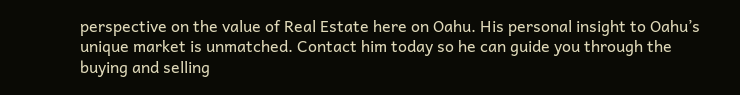perspective on the value of Real Estate here on Oahu. His personal insight to Oahu’s unique market is unmatched. Contact him today so he can guide you through the buying and selling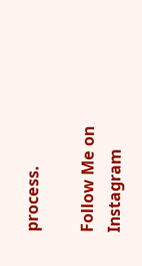process.

Follow Me on Instagram